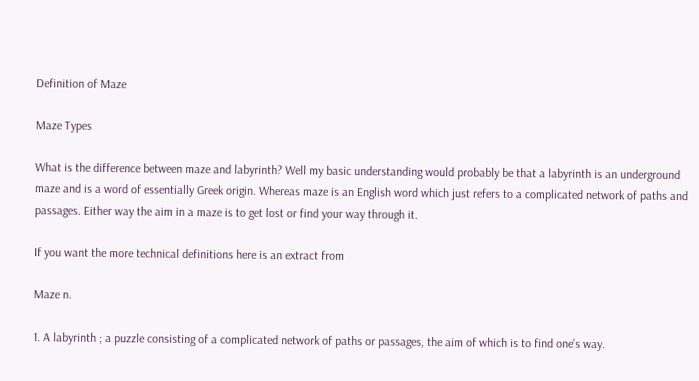Definition of Maze

Maze Types

What is the difference between maze and labyrinth? Well my basic understanding would probably be that a labyrinth is an underground maze and is a word of essentially Greek origin. Whereas maze is an English word which just refers to a complicated network of paths and passages. Either way the aim in a maze is to get lost or find your way through it.

If you want the more technical definitions here is an extract from

Maze n.

1. A labyrinth ; a puzzle consisting of a complicated network of paths or passages, the aim of which is to find one’s way.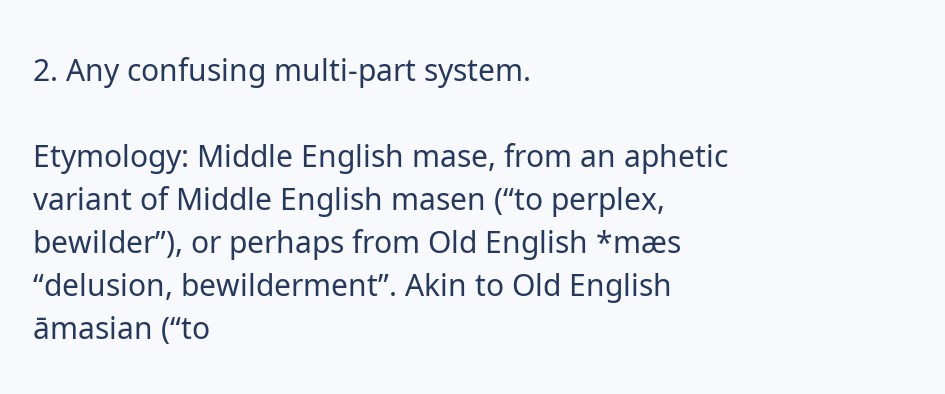2. Any confusing multi-part system.

Etymology: Middle English mase, from an aphetic variant of Middle English masen (“to perplex, bewilder”), or perhaps from Old English *mæs “delusion, bewilderment”. Akin to Old English āmasian (“to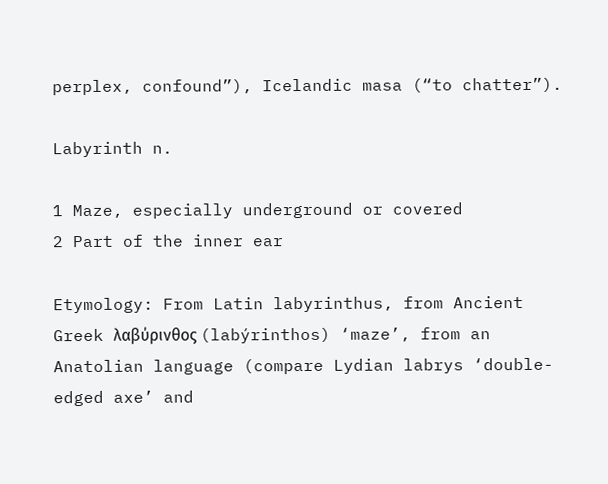perplex, confound”), Icelandic masa (“to chatter”).

Labyrinth n.

1 Maze, especially underground or covered
2 Part of the inner ear

Etymology: From Latin labyrinthus, from Ancient Greek λαβύρινθος (labýrinthos) ‘maze’, from an Anatolian language (compare Lydian labrys ‘double-edged axe’ and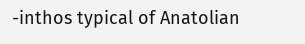-inthos typical of Anatolian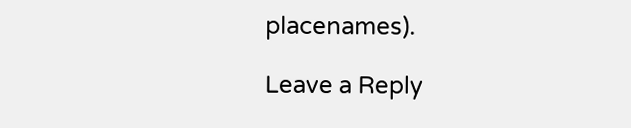placenames).

Leave a Reply